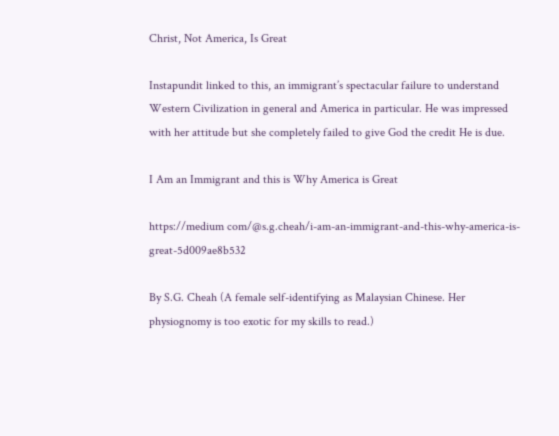Christ, Not America, Is Great

Instapundit linked to this, an immigrant’s spectacular failure to understand Western Civilization in general and America in particular. He was impressed with her attitude but she completely failed to give God the credit He is due.

I Am an Immigrant and this is Why America is Great

https://medium com/@s.g.cheah/i-am-an-immigrant-and-this-why-america-is-great-5d009ae8b532

By S.G. Cheah (A female self-identifying as Malaysian Chinese. Her physiognomy is too exotic for my skills to read.)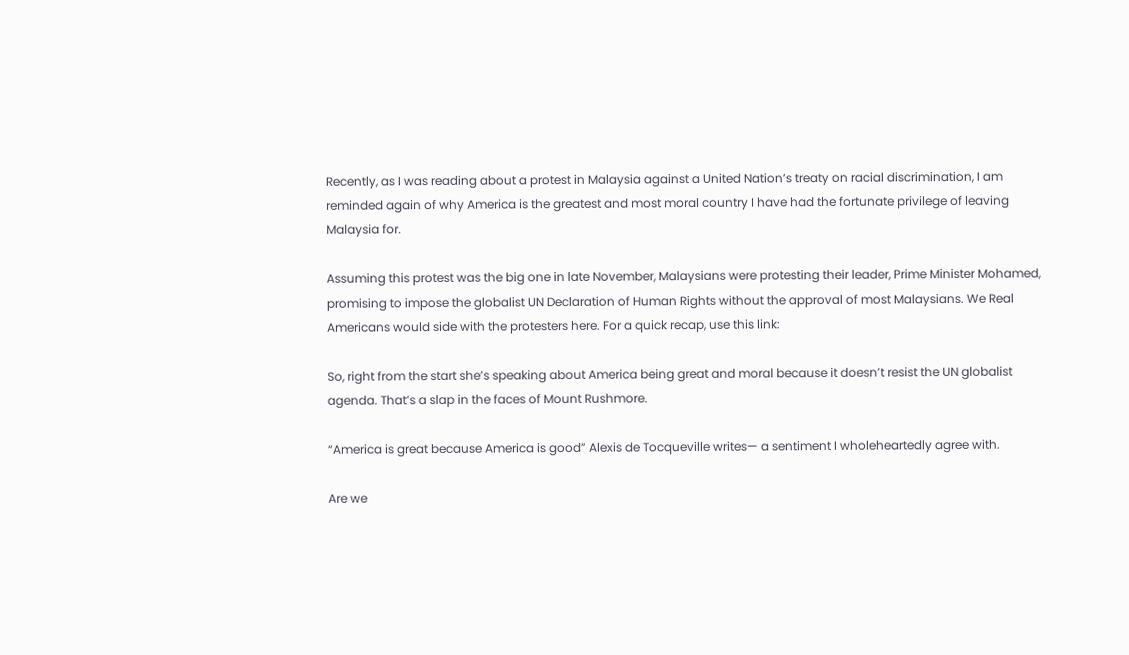Recently, as I was reading about a protest in Malaysia against a United Nation’s treaty on racial discrimination, I am reminded again of why America is the greatest and most moral country I have had the fortunate privilege of leaving Malaysia for.

Assuming this protest was the big one in late November, Malaysians were protesting their leader, Prime Minister Mohamed, promising to impose the globalist UN Declaration of Human Rights without the approval of most Malaysians. We Real Americans would side with the protesters here. For a quick recap, use this link:

So, right from the start she’s speaking about America being great and moral because it doesn’t resist the UN globalist agenda. That’s a slap in the faces of Mount Rushmore.

“America is great because America is good” Alexis de Tocqueville writes— a sentiment I wholeheartedly agree with.

Are we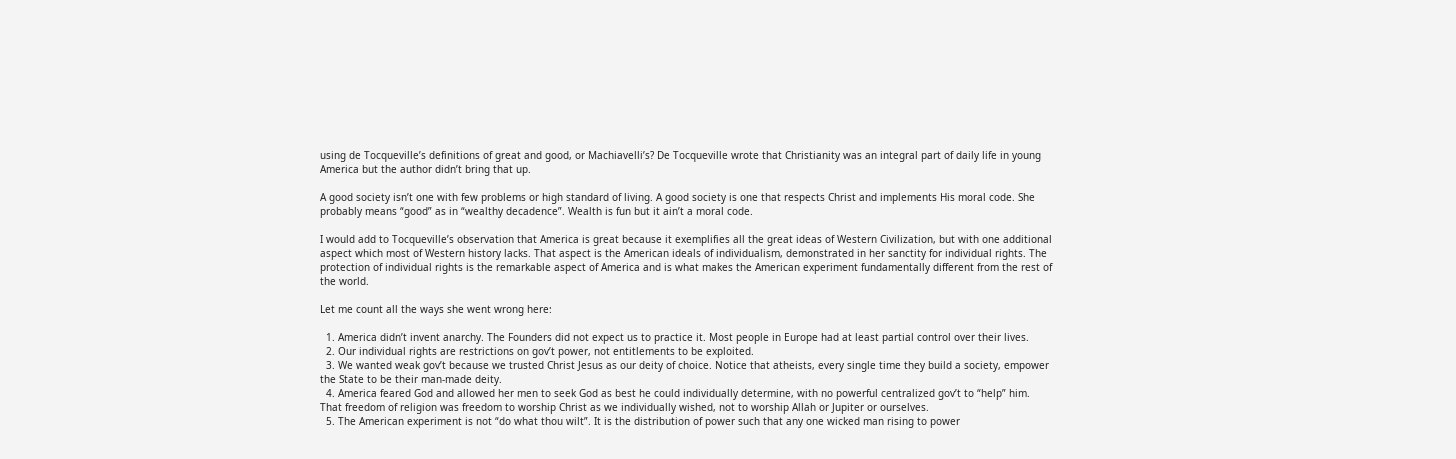using de Tocqueville’s definitions of great and good, or Machiavelli’s? De Tocqueville wrote that Christianity was an integral part of daily life in young America but the author didn’t bring that up.

A good society isn’t one with few problems or high standard of living. A good society is one that respects Christ and implements His moral code. She probably means “good” as in “wealthy decadence”. Wealth is fun but it ain’t a moral code.

I would add to Tocqueville’s observation that America is great because it exemplifies all the great ideas of Western Civilization, but with one additional aspect which most of Western history lacks. That aspect is the American ideals of individualism, demonstrated in her sanctity for individual rights. The protection of individual rights is the remarkable aspect of America and is what makes the American experiment fundamentally different from the rest of the world.

Let me count all the ways she went wrong here:

  1. America didn’t invent anarchy. The Founders did not expect us to practice it. Most people in Europe had at least partial control over their lives.
  2. Our individual rights are restrictions on gov’t power, not entitlements to be exploited.
  3. We wanted weak gov’t because we trusted Christ Jesus as our deity of choice. Notice that atheists, every single time they build a society, empower the State to be their man-made deity.
  4. America feared God and allowed her men to seek God as best he could individually determine, with no powerful centralized gov’t to “help” him. That freedom of religion was freedom to worship Christ as we individually wished, not to worship Allah or Jupiter or ourselves.
  5. The American experiment is not “do what thou wilt”. It is the distribution of power such that any one wicked man rising to power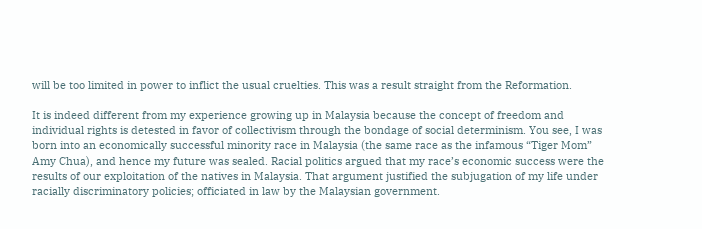will be too limited in power to inflict the usual cruelties. This was a result straight from the Reformation.

It is indeed different from my experience growing up in Malaysia because the concept of freedom and individual rights is detested in favor of collectivism through the bondage of social determinism. You see, I was born into an economically successful minority race in Malaysia (the same race as the infamous “Tiger Mom” Amy Chua), and hence my future was sealed. Racial politics argued that my race’s economic success were the results of our exploitation of the natives in Malaysia. That argument justified the subjugation of my life under racially discriminatory policies; officiated in law by the Malaysian government.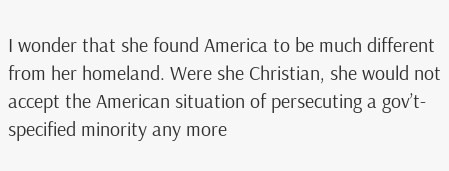I wonder that she found America to be much different from her homeland. Were she Christian, she would not accept the American situation of persecuting a gov’t-specified minority any more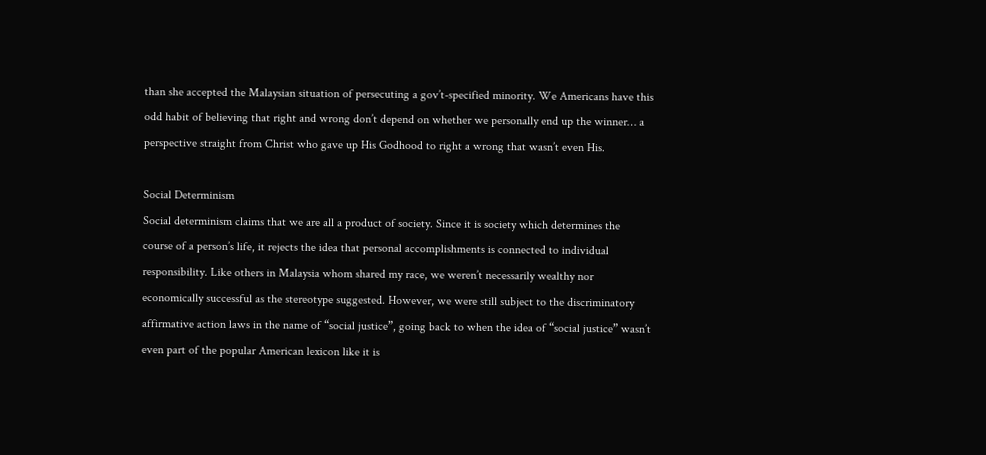than she accepted the Malaysian situation of persecuting a gov’t-specified minority. We Americans have this odd habit of believing that right and wrong don’t depend on whether we personally end up the winner… a perspective straight from Christ who gave up His Godhood to right a wrong that wasn’t even His.

Social Determinism
Social determinism claims that we are all a product of society. Since it is society which determines the course of a person’s life, it rejects the idea that personal accomplishments is connected to individual responsibility. Like others in Malaysia whom shared my race, we weren’t necessarily wealthy nor economically successful as the stereotype suggested. However, we were still subject to the discriminatory affirmative action laws in the name of “social justice”, going back to when the idea of “social justice” wasn’t even part of the popular American lexicon like it is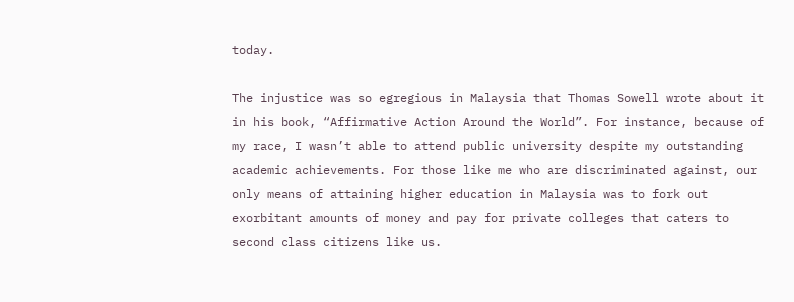today.

The injustice was so egregious in Malaysia that Thomas Sowell wrote about it in his book, “Affirmative Action Around the World”. For instance, because of my race, I wasn’t able to attend public university despite my outstanding academic achievements. For those like me who are discriminated against, our only means of attaining higher education in Malaysia was to fork out exorbitant amounts of money and pay for private colleges that caters to second class citizens like us.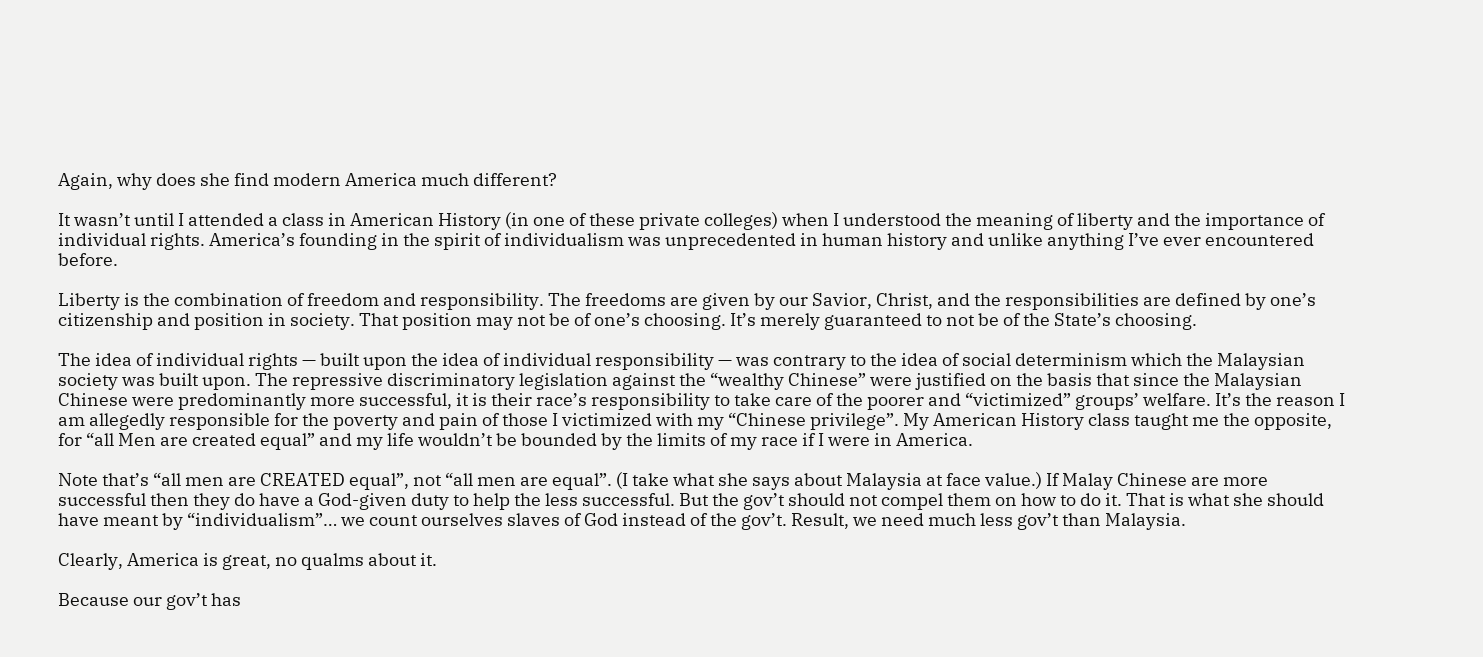Again, why does she find modern America much different?

It wasn’t until I attended a class in American History (in one of these private colleges) when I understood the meaning of liberty and the importance of individual rights. America’s founding in the spirit of individualism was unprecedented in human history and unlike anything I’ve ever encountered before.

Liberty is the combination of freedom and responsibility. The freedoms are given by our Savior, Christ, and the responsibilities are defined by one’s citizenship and position in society. That position may not be of one’s choosing. It’s merely guaranteed to not be of the State’s choosing.

The idea of individual rights — built upon the idea of individual responsibility — was contrary to the idea of social determinism which the Malaysian society was built upon. The repressive discriminatory legislation against the “wealthy Chinese” were justified on the basis that since the Malaysian Chinese were predominantly more successful, it is their race’s responsibility to take care of the poorer and “victimized” groups’ welfare. It’s the reason I am allegedly responsible for the poverty and pain of those I victimized with my “Chinese privilege”. My American History class taught me the opposite, for “all Men are created equal” and my life wouldn’t be bounded by the limits of my race if I were in America.

Note that’s “all men are CREATED equal”, not “all men are equal”. (I take what she says about Malaysia at face value.) If Malay Chinese are more successful then they do have a God-given duty to help the less successful. But the gov’t should not compel them on how to do it. That is what she should have meant by “individualism”… we count ourselves slaves of God instead of the gov’t. Result, we need much less gov’t than Malaysia.

Clearly, America is great, no qualms about it.

Because our gov’t has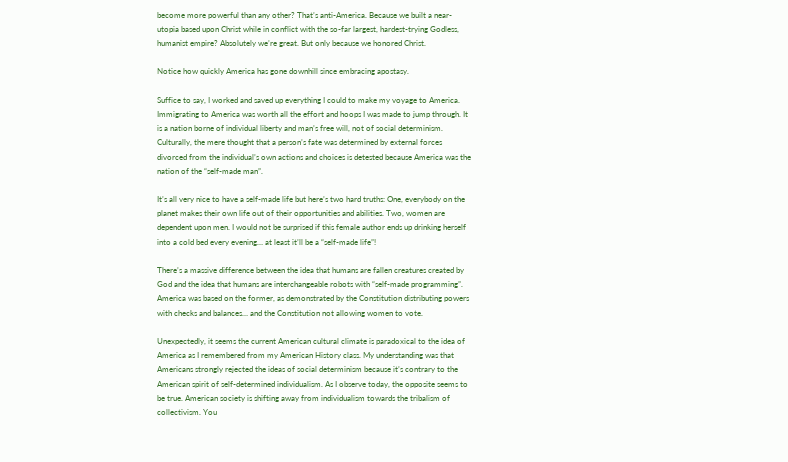become more powerful than any other? That’s anti-America. Because we built a near-utopia based upon Christ while in conflict with the so-far largest, hardest-trying Godless, humanist empire? Absolutely we’re great. But only because we honored Christ.

Notice how quickly America has gone downhill since embracing apostasy.

Suffice to say, I worked and saved up everything I could to make my voyage to America. Immigrating to America was worth all the effort and hoops I was made to jump through. It is a nation borne of individual liberty and man’s free will, not of social determinism. Culturally, the mere thought that a person’s fate was determined by external forces divorced from the individual’s own actions and choices is detested because America was the nation of the “self-made man”.

It’s all very nice to have a self-made life but here’s two hard truths: One, everybody on the planet makes their own life out of their opportunities and abilities. Two, women are dependent upon men. I would not be surprised if this female author ends up drinking herself into a cold bed every evening… at least it’ll be a “self-made life”!

There’s a massive difference between the idea that humans are fallen creatures created by God and the idea that humans are interchangeable robots with “self-made programming”. America was based on the former, as demonstrated by the Constitution distributing powers with checks and balances… and the Constitution not allowing women to vote.

Unexpectedly, it seems the current American cultural climate is paradoxical to the idea of America as I remembered from my American History class. My understanding was that Americans strongly rejected the ideas of social determinism because it’s contrary to the American spirit of self-determined individualism. As I observe today, the opposite seems to be true. American society is shifting away from individualism towards the tribalism of collectivism. You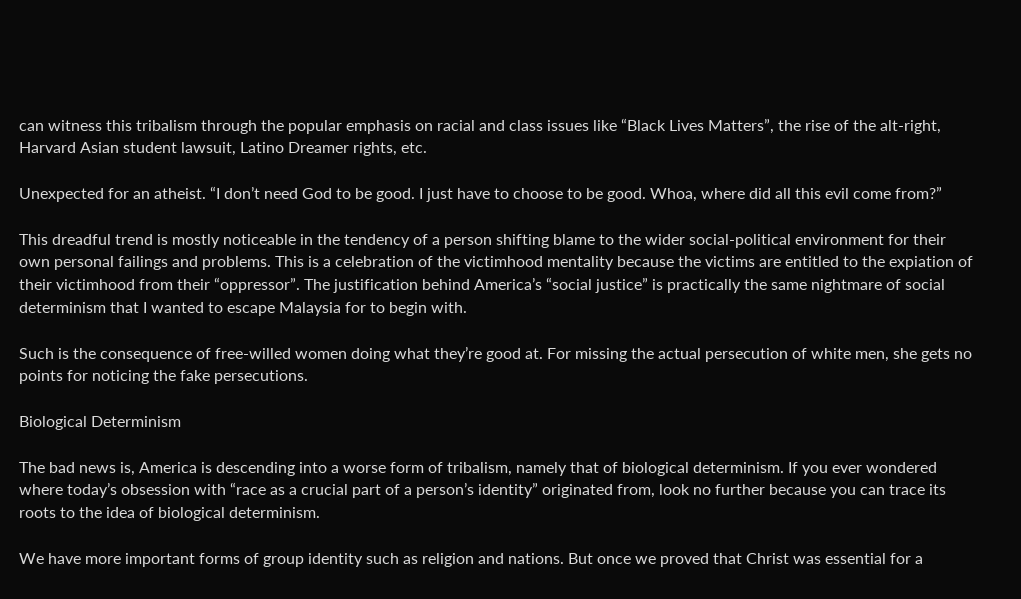can witness this tribalism through the popular emphasis on racial and class issues like “Black Lives Matters”, the rise of the alt-right, Harvard Asian student lawsuit, Latino Dreamer rights, etc.

Unexpected for an atheist. “I don’t need God to be good. I just have to choose to be good. Whoa, where did all this evil come from?”

This dreadful trend is mostly noticeable in the tendency of a person shifting blame to the wider social-political environment for their own personal failings and problems. This is a celebration of the victimhood mentality because the victims are entitled to the expiation of their victimhood from their “oppressor”. The justification behind America’s “social justice” is practically the same nightmare of social determinism that I wanted to escape Malaysia for to begin with.

Such is the consequence of free-willed women doing what they’re good at. For missing the actual persecution of white men, she gets no points for noticing the fake persecutions.

Biological Determinism

The bad news is, America is descending into a worse form of tribalism, namely that of biological determinism. If you ever wondered where today’s obsession with “race as a crucial part of a person’s identity” originated from, look no further because you can trace its roots to the idea of biological determinism.

We have more important forms of group identity such as religion and nations. But once we proved that Christ was essential for a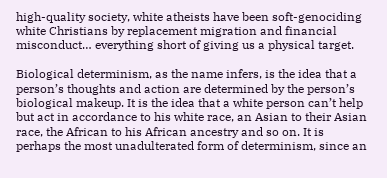high-quality society, white atheists have been soft-genociding white Christians by replacement migration and financial misconduct… everything short of giving us a physical target.

Biological determinism, as the name infers, is the idea that a person’s thoughts and action are determined by the person’s biological makeup. It is the idea that a white person can’t help but act in accordance to his white race, an Asian to their Asian race, the African to his African ancestry and so on. It is perhaps the most unadulterated form of determinism, since an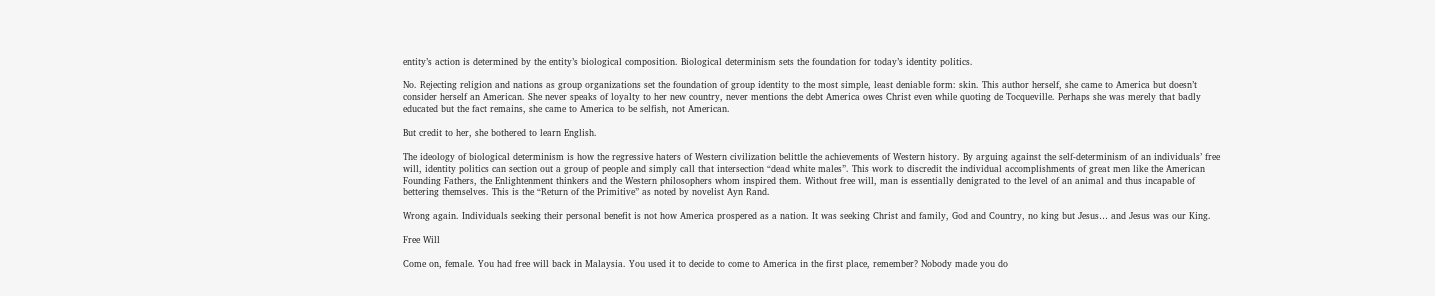entity’s action is determined by the entity’s biological composition. Biological determinism sets the foundation for today’s identity politics.

No. Rejecting religion and nations as group organizations set the foundation of group identity to the most simple, least deniable form: skin. This author herself, she came to America but doesn’t consider herself an American. She never speaks of loyalty to her new country, never mentions the debt America owes Christ even while quoting de Tocqueville. Perhaps she was merely that badly educated but the fact remains, she came to America to be selfish, not American.

But credit to her, she bothered to learn English.

The ideology of biological determinism is how the regressive haters of Western civilization belittle the achievements of Western history. By arguing against the self-determinism of an individuals’ free will, identity politics can section out a group of people and simply call that intersection “dead white males”. This work to discredit the individual accomplishments of great men like the American Founding Fathers, the Enlightenment thinkers and the Western philosophers whom inspired them. Without free will, man is essentially denigrated to the level of an animal and thus incapable of bettering themselves. This is the “Return of the Primitive” as noted by novelist Ayn Rand.

Wrong again. Individuals seeking their personal benefit is not how America prospered as a nation. It was seeking Christ and family, God and Country, no king but Jesus… and Jesus was our King.

Free Will

Come on, female. You had free will back in Malaysia. You used it to decide to come to America in the first place, remember? Nobody made you do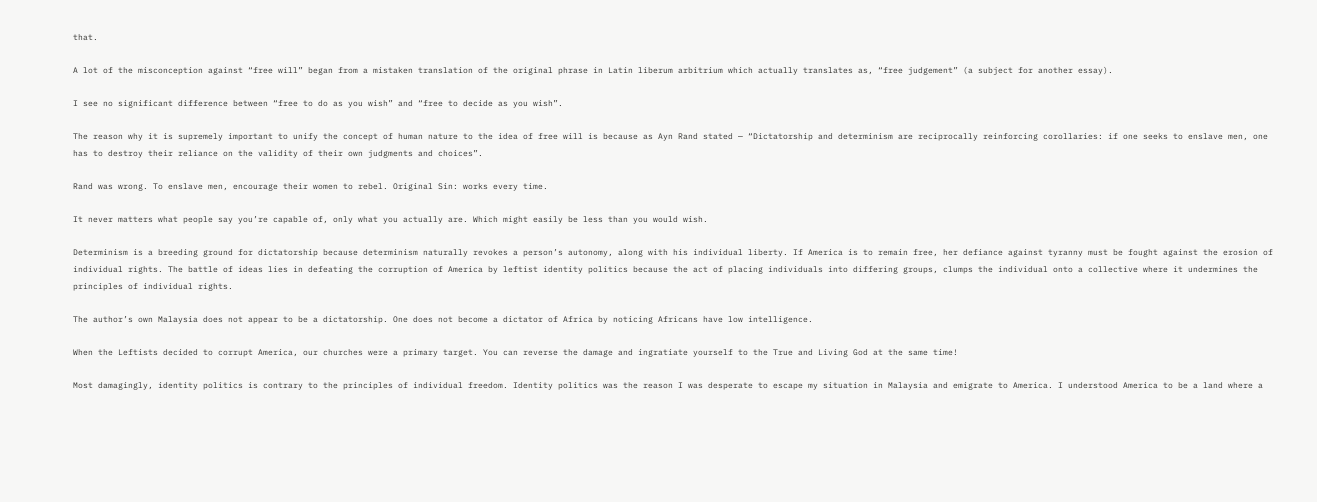that.

A lot of the misconception against “free will” began from a mistaken translation of the original phrase in Latin liberum arbitrium which actually translates as, “free judgement” (a subject for another essay).

I see no significant difference between “free to do as you wish” and “free to decide as you wish”.

The reason why it is supremely important to unify the concept of human nature to the idea of free will is because as Ayn Rand stated — “Dictatorship and determinism are reciprocally reinforcing corollaries: if one seeks to enslave men, one has to destroy their reliance on the validity of their own judgments and choices”.

Rand was wrong. To enslave men, encourage their women to rebel. Original Sin: works every time.

It never matters what people say you’re capable of, only what you actually are. Which might easily be less than you would wish.

Determinism is a breeding ground for dictatorship because determinism naturally revokes a person’s autonomy, along with his individual liberty. If America is to remain free, her defiance against tyranny must be fought against the erosion of individual rights. The battle of ideas lies in defeating the corruption of America by leftist identity politics because the act of placing individuals into differing groups, clumps the individual onto a collective where it undermines the principles of individual rights.

The author’s own Malaysia does not appear to be a dictatorship. One does not become a dictator of Africa by noticing Africans have low intelligence.

When the Leftists decided to corrupt America, our churches were a primary target. You can reverse the damage and ingratiate yourself to the True and Living God at the same time!

Most damagingly, identity politics is contrary to the principles of individual freedom. Identity politics was the reason I was desperate to escape my situation in Malaysia and emigrate to America. I understood America to be a land where a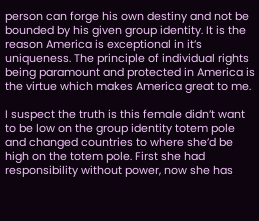person can forge his own destiny and not be bounded by his given group identity. It is the reason America is exceptional in it’s uniqueness. The principle of individual rights being paramount and protected in America is the virtue which makes America great to me.

I suspect the truth is this female didn’t want to be low on the group identity totem pole and changed countries to where she’d be high on the totem pole. First she had responsibility without power, now she has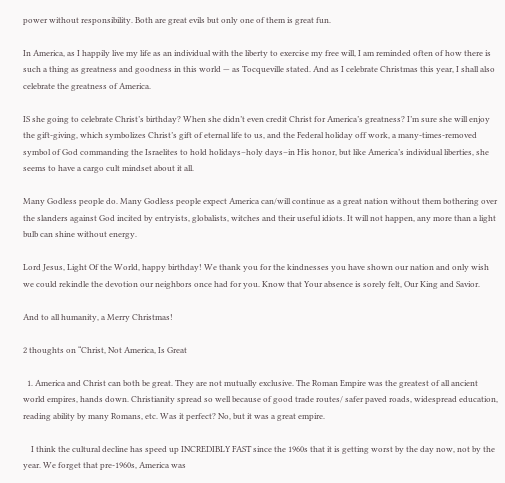power without responsibility. Both are great evils but only one of them is great fun.

In America, as I happily live my life as an individual with the liberty to exercise my free will, I am reminded often of how there is such a thing as greatness and goodness in this world — as Tocqueville stated. And as I celebrate Christmas this year, I shall also celebrate the greatness of America.

IS she going to celebrate Christ’s birthday? When she didn’t even credit Christ for America’s greatness? I’m sure she will enjoy the gift-giving, which symbolizes Christ’s gift of eternal life to us, and the Federal holiday off work, a many-times-removed symbol of God commanding the Israelites to hold holidays–holy days–in His honor, but like America’s individual liberties, she seems to have a cargo cult mindset about it all.

Many Godless people do. Many Godless people expect America can/will continue as a great nation without them bothering over the slanders against God incited by entryists, globalists, witches and their useful idiots. It will not happen, any more than a light bulb can shine without energy.

Lord Jesus, Light Of the World, happy birthday! We thank you for the kindnesses you have shown our nation and only wish we could rekindle the devotion our neighbors once had for you. Know that Your absence is sorely felt, Our King and Savior.

And to all humanity, a Merry Christmas!

2 thoughts on “Christ, Not America, Is Great

  1. America and Christ can both be great. They are not mutually exclusive. The Roman Empire was the greatest of all ancient world empires, hands down. Christianity spread so well because of good trade routes/ safer paved roads, widespread education, reading ability by many Romans, etc. Was it perfect? No, but it was a great empire.

    I think the cultural decline has speed up INCREDIBLY FAST since the 1960s that it is getting worst by the day now, not by the year. We forget that pre-1960s, America was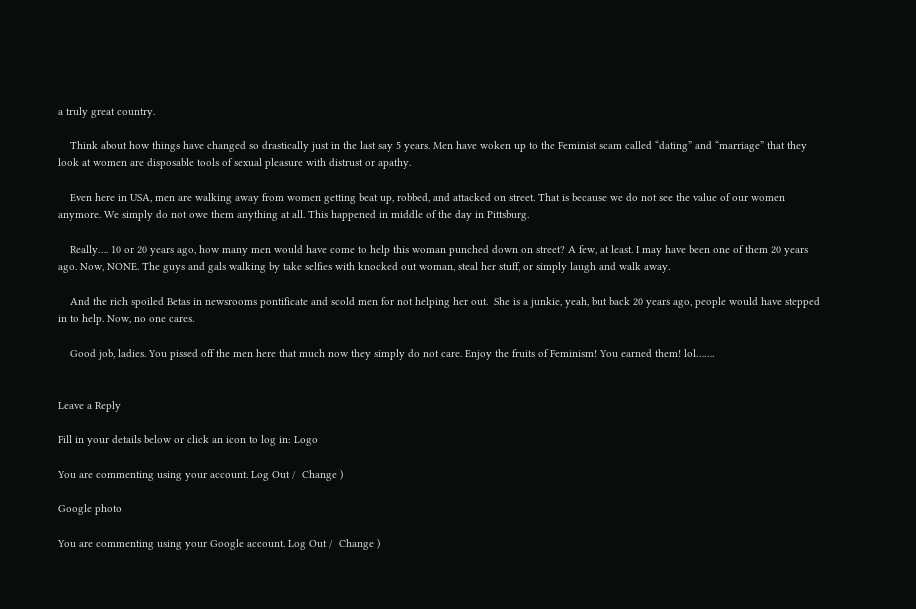a truly great country.

    Think about how things have changed so drastically just in the last say 5 years. Men have woken up to the Feminist scam called “dating” and “marriage” that they look at women are disposable tools of sexual pleasure with distrust or apathy.

    Even here in USA, men are walking away from women getting beat up, robbed, and attacked on street. That is because we do not see the value of our women anymore. We simply do not owe them anything at all. This happened in middle of the day in Pittsburg.

    Really…. 10 or 20 years ago, how many men would have come to help this woman punched down on street? A few, at least. I may have been one of them 20 years ago. Now, NONE. The guys and gals walking by take selfies with knocked out woman, steal her stuff, or simply laugh and walk away.

    And the rich spoiled Betas in newsrooms pontificate and scold men for not helping her out.  She is a junkie, yeah, but back 20 years ago, people would have stepped in to help. Now, no one cares.

    Good job, ladies. You pissed off the men here that much now they simply do not care. Enjoy the fruits of Feminism! You earned them! lol…….


Leave a Reply

Fill in your details below or click an icon to log in: Logo

You are commenting using your account. Log Out /  Change )

Google photo

You are commenting using your Google account. Log Out /  Change )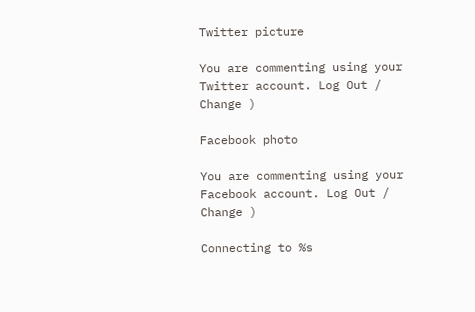Twitter picture

You are commenting using your Twitter account. Log Out /  Change )

Facebook photo

You are commenting using your Facebook account. Log Out /  Change )

Connecting to %s